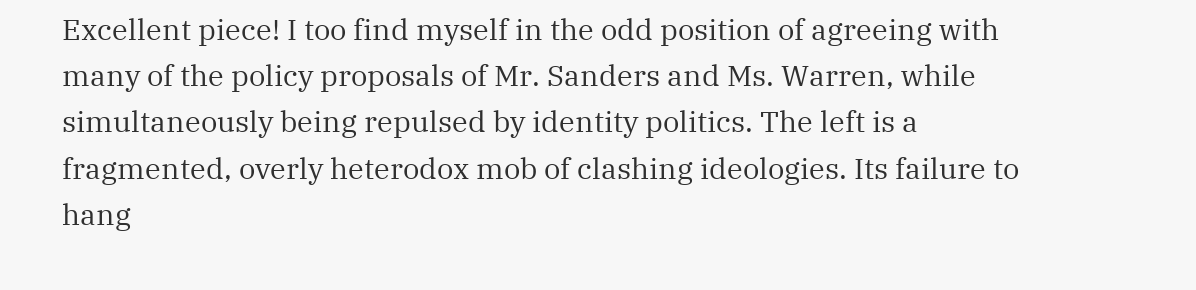Excellent piece! I too find myself in the odd position of agreeing with many of the policy proposals of Mr. Sanders and Ms. Warren, while simultaneously being repulsed by identity politics. The left is a fragmented, overly heterodox mob of clashing ideologies. Its failure to hang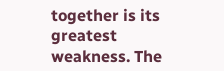together is its greatest weakness. The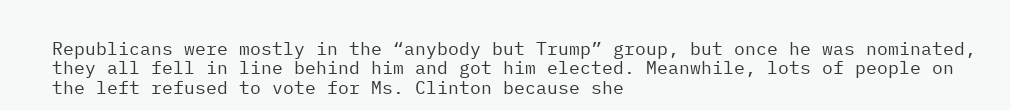Republicans were mostly in the “anybody but Trump” group, but once he was nominated, they all fell in line behind him and got him elected. Meanwhile, lots of people on the left refused to vote for Ms. Clinton because she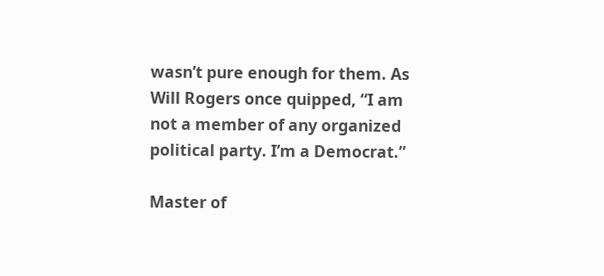wasn’t pure enough for them. As Will Rogers once quipped, “I am not a member of any organized political party. I’m a Democrat.”

Master of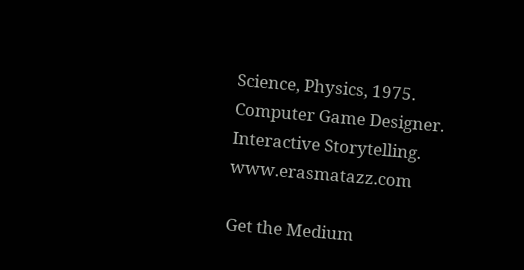Science, Physics, 1975. Computer Game Designer. Interactive Storytelling. www.erasmatazz.com

Get the Medium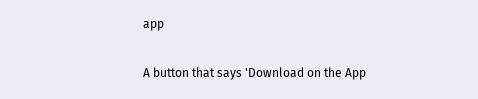app

A button that says 'Download on the App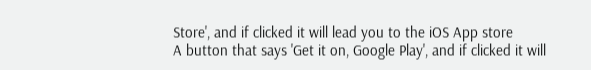Store', and if clicked it will lead you to the iOS App store
A button that says 'Get it on, Google Play', and if clicked it will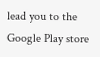lead you to the Google Play store